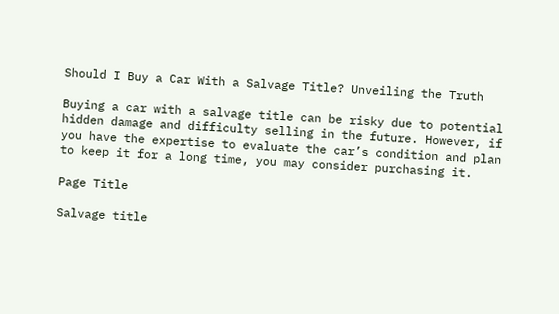Should I Buy a Car With a Salvage Title? Unveiling the Truth

Buying a car with a salvage title can be risky due to potential hidden damage and difficulty selling in the future. However, if you have the expertise to evaluate the car’s condition and plan to keep it for a long time, you may consider purchasing it.

Page Title

Salvage title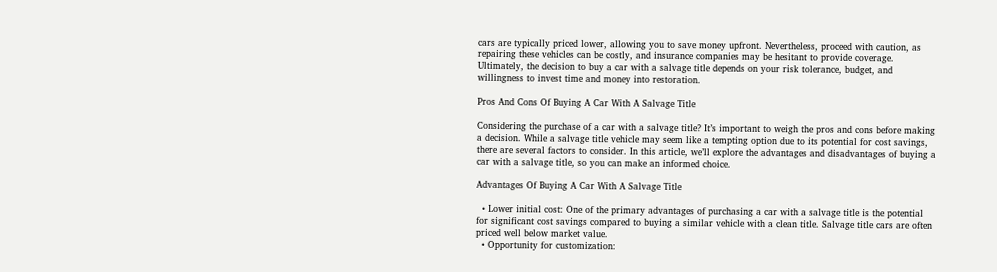cars are typically priced lower, allowing you to save money upfront. Nevertheless, proceed with caution, as repairing these vehicles can be costly, and insurance companies may be hesitant to provide coverage. Ultimately, the decision to buy a car with a salvage title depends on your risk tolerance, budget, and willingness to invest time and money into restoration.

Pros And Cons Of Buying A Car With A Salvage Title

Considering the purchase of a car with a salvage title? It’s important to weigh the pros and cons before making a decision. While a salvage title vehicle may seem like a tempting option due to its potential for cost savings, there are several factors to consider. In this article, we’ll explore the advantages and disadvantages of buying a car with a salvage title, so you can make an informed choice.

Advantages Of Buying A Car With A Salvage Title

  • Lower initial cost: One of the primary advantages of purchasing a car with a salvage title is the potential for significant cost savings compared to buying a similar vehicle with a clean title. Salvage title cars are often priced well below market value.
  • Opportunity for customization: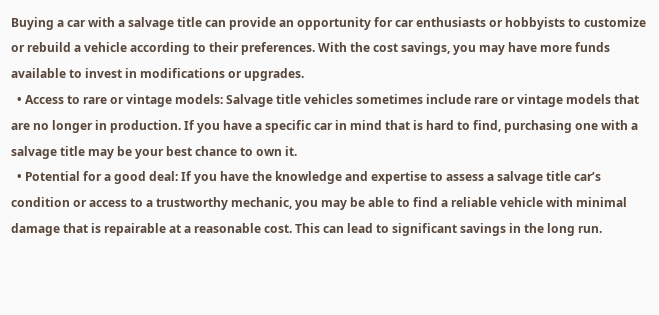Buying a car with a salvage title can provide an opportunity for car enthusiasts or hobbyists to customize or rebuild a vehicle according to their preferences. With the cost savings, you may have more funds available to invest in modifications or upgrades.
  • Access to rare or vintage models: Salvage title vehicles sometimes include rare or vintage models that are no longer in production. If you have a specific car in mind that is hard to find, purchasing one with a salvage title may be your best chance to own it.
  • Potential for a good deal: If you have the knowledge and expertise to assess a salvage title car’s condition or access to a trustworthy mechanic, you may be able to find a reliable vehicle with minimal damage that is repairable at a reasonable cost. This can lead to significant savings in the long run.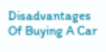Disadvantages Of Buying A Car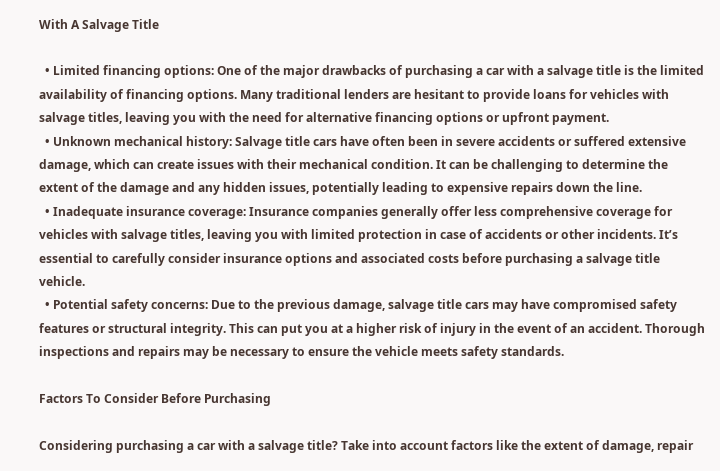With A Salvage Title

  • Limited financing options: One of the major drawbacks of purchasing a car with a salvage title is the limited availability of financing options. Many traditional lenders are hesitant to provide loans for vehicles with salvage titles, leaving you with the need for alternative financing options or upfront payment.
  • Unknown mechanical history: Salvage title cars have often been in severe accidents or suffered extensive damage, which can create issues with their mechanical condition. It can be challenging to determine the extent of the damage and any hidden issues, potentially leading to expensive repairs down the line.
  • Inadequate insurance coverage: Insurance companies generally offer less comprehensive coverage for vehicles with salvage titles, leaving you with limited protection in case of accidents or other incidents. It’s essential to carefully consider insurance options and associated costs before purchasing a salvage title vehicle.
  • Potential safety concerns: Due to the previous damage, salvage title cars may have compromised safety features or structural integrity. This can put you at a higher risk of injury in the event of an accident. Thorough inspections and repairs may be necessary to ensure the vehicle meets safety standards.

Factors To Consider Before Purchasing

Considering purchasing a car with a salvage title? Take into account factors like the extent of damage, repair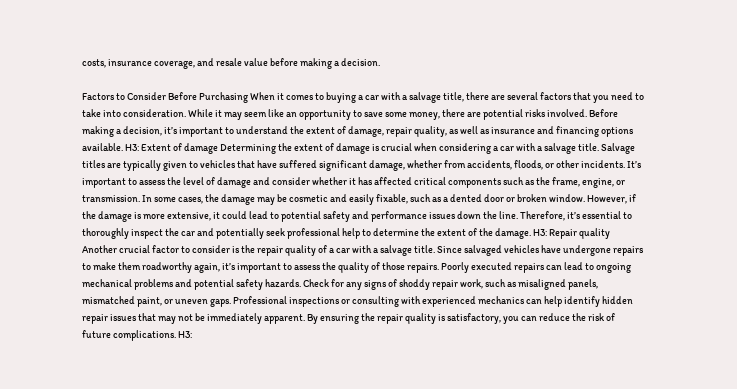costs, insurance coverage, and resale value before making a decision.

Factors to Consider Before Purchasing When it comes to buying a car with a salvage title, there are several factors that you need to take into consideration. While it may seem like an opportunity to save some money, there are potential risks involved. Before making a decision, it’s important to understand the extent of damage, repair quality, as well as insurance and financing options available. H3: Extent of damage Determining the extent of damage is crucial when considering a car with a salvage title. Salvage titles are typically given to vehicles that have suffered significant damage, whether from accidents, floods, or other incidents. It’s important to assess the level of damage and consider whether it has affected critical components such as the frame, engine, or transmission. In some cases, the damage may be cosmetic and easily fixable, such as a dented door or broken window. However, if the damage is more extensive, it could lead to potential safety and performance issues down the line. Therefore, it’s essential to thoroughly inspect the car and potentially seek professional help to determine the extent of the damage. H3: Repair quality Another crucial factor to consider is the repair quality of a car with a salvage title. Since salvaged vehicles have undergone repairs to make them roadworthy again, it’s important to assess the quality of those repairs. Poorly executed repairs can lead to ongoing mechanical problems and potential safety hazards. Check for any signs of shoddy repair work, such as misaligned panels, mismatched paint, or uneven gaps. Professional inspections or consulting with experienced mechanics can help identify hidden repair issues that may not be immediately apparent. By ensuring the repair quality is satisfactory, you can reduce the risk of future complications. H3: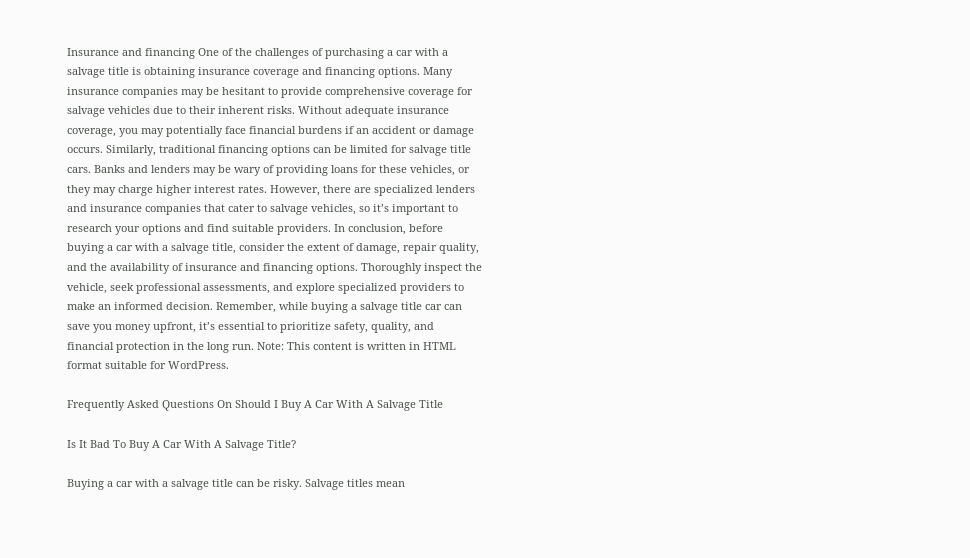Insurance and financing One of the challenges of purchasing a car with a salvage title is obtaining insurance coverage and financing options. Many insurance companies may be hesitant to provide comprehensive coverage for salvage vehicles due to their inherent risks. Without adequate insurance coverage, you may potentially face financial burdens if an accident or damage occurs. Similarly, traditional financing options can be limited for salvage title cars. Banks and lenders may be wary of providing loans for these vehicles, or they may charge higher interest rates. However, there are specialized lenders and insurance companies that cater to salvage vehicles, so it’s important to research your options and find suitable providers. In conclusion, before buying a car with a salvage title, consider the extent of damage, repair quality, and the availability of insurance and financing options. Thoroughly inspect the vehicle, seek professional assessments, and explore specialized providers to make an informed decision. Remember, while buying a salvage title car can save you money upfront, it’s essential to prioritize safety, quality, and financial protection in the long run. Note: This content is written in HTML format suitable for WordPress.

Frequently Asked Questions On Should I Buy A Car With A Salvage Title

Is It Bad To Buy A Car With A Salvage Title?

Buying a car with a salvage title can be risky. Salvage titles mean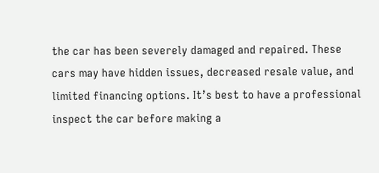the car has been severely damaged and repaired. These cars may have hidden issues, decreased resale value, and limited financing options. It’s best to have a professional inspect the car before making a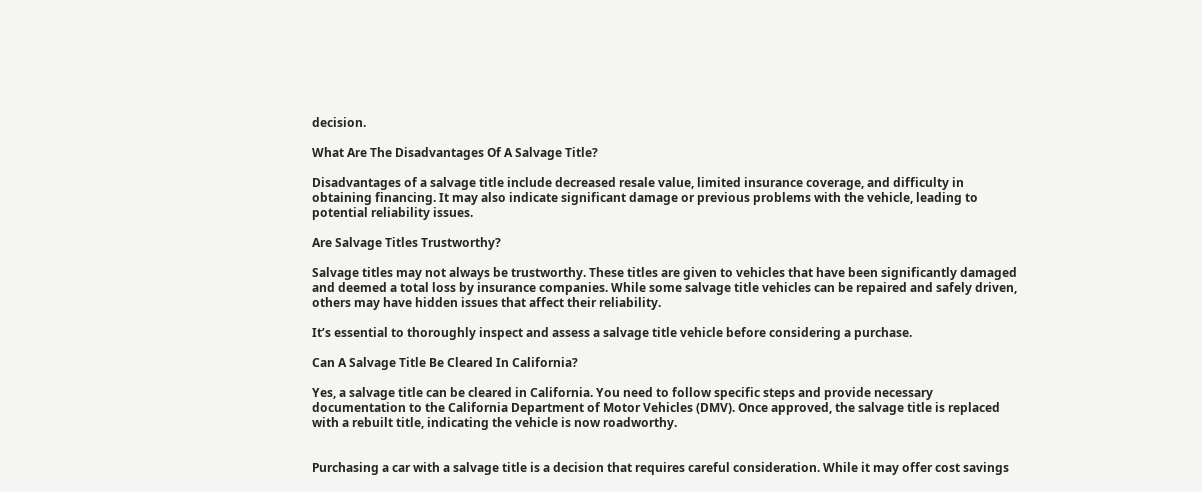decision.

What Are The Disadvantages Of A Salvage Title?

Disadvantages of a salvage title include decreased resale value, limited insurance coverage, and difficulty in obtaining financing. It may also indicate significant damage or previous problems with the vehicle, leading to potential reliability issues.

Are Salvage Titles Trustworthy?

Salvage titles may not always be trustworthy. These titles are given to vehicles that have been significantly damaged and deemed a total loss by insurance companies. While some salvage title vehicles can be repaired and safely driven, others may have hidden issues that affect their reliability.

It’s essential to thoroughly inspect and assess a salvage title vehicle before considering a purchase.

Can A Salvage Title Be Cleared In California?

Yes, a salvage title can be cleared in California. You need to follow specific steps and provide necessary documentation to the California Department of Motor Vehicles (DMV). Once approved, the salvage title is replaced with a rebuilt title, indicating the vehicle is now roadworthy.


Purchasing a car with a salvage title is a decision that requires careful consideration. While it may offer cost savings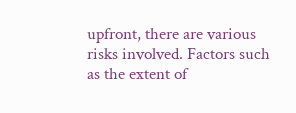upfront, there are various risks involved. Factors such as the extent of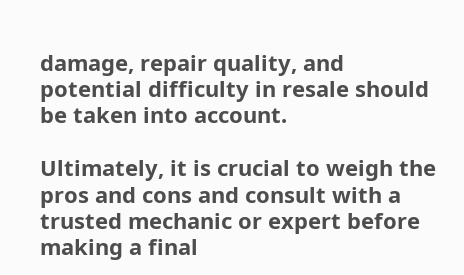damage, repair quality, and potential difficulty in resale should be taken into account.

Ultimately, it is crucial to weigh the pros and cons and consult with a trusted mechanic or expert before making a final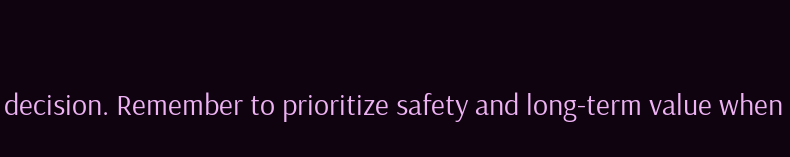decision. Remember to prioritize safety and long-term value when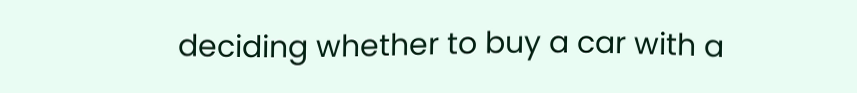deciding whether to buy a car with a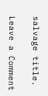salvage title.

Leave a Comment